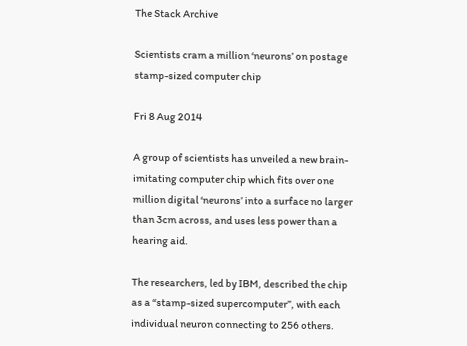The Stack Archive

Scientists cram a million ‘neurons’ on postage stamp-sized computer chip

Fri 8 Aug 2014

A group of scientists has unveiled a new brain-imitating computer chip which fits over one million digital ‘neurons’ into a surface no larger than 3cm across, and uses less power than a hearing aid.

The researchers, led by IBM, described the chip as a “stamp-sized supercomputer”, with each individual neuron connecting to 256 others.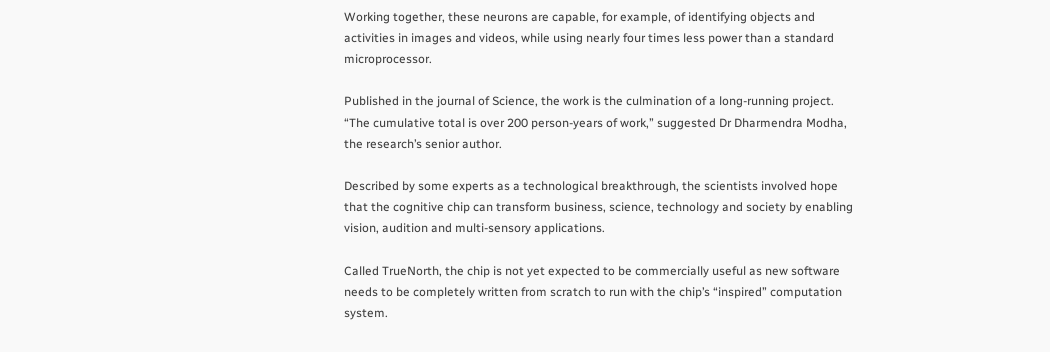Working together, these neurons are capable, for example, of identifying objects and activities in images and videos, while using nearly four times less power than a standard microprocessor.

Published in the journal of Science, the work is the culmination of a long-running project. “The cumulative total is over 200 person-years of work,” suggested Dr Dharmendra Modha, the research’s senior author.

Described by some experts as a technological breakthrough, the scientists involved hope that the cognitive chip can transform business, science, technology and society by enabling vision, audition and multi-sensory applications.

Called TrueNorth, the chip is not yet expected to be commercially useful as new software needs to be completely written from scratch to run with the chip’s “inspired” computation system.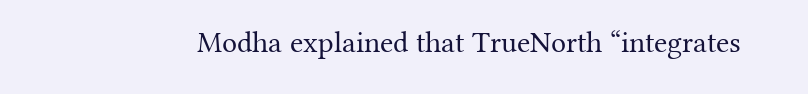Modha explained that TrueNorth “integrates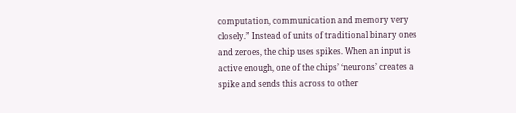computation, communication and memory very closely.” Instead of units of traditional binary ones and zeroes, the chip uses spikes. When an input is active enough, one of the chips’ ‘neurons’ creates a spike and sends this across to other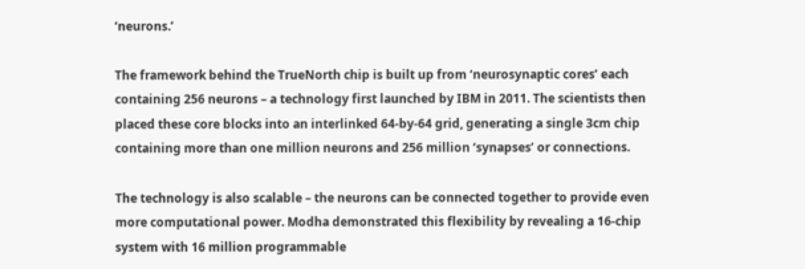‘neurons.’

The framework behind the TrueNorth chip is built up from ‘neurosynaptic cores’ each containing 256 neurons – a technology first launched by IBM in 2011. The scientists then placed these core blocks into an interlinked 64-by-64 grid, generating a single 3cm chip containing more than one million neurons and 256 million ‘synapses’ or connections.

The technology is also scalable – the neurons can be connected together to provide even more computational power. Modha demonstrated this flexibility by revealing a 16-chip system with 16 million programmable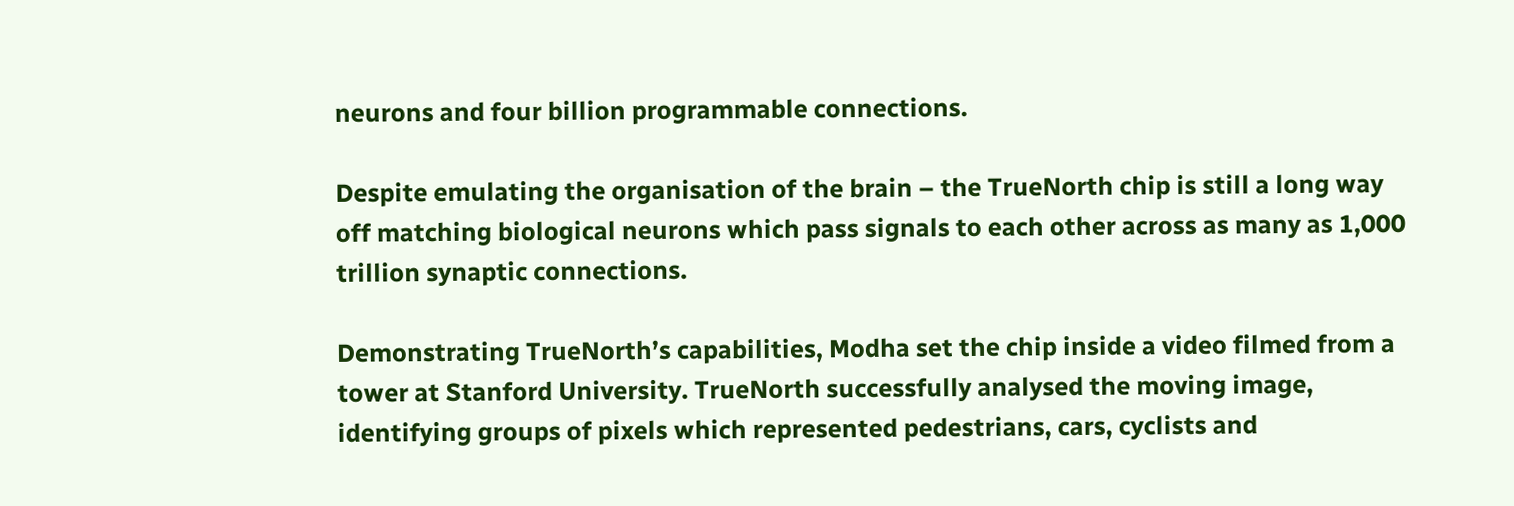neurons and four billion programmable connections.

Despite emulating the organisation of the brain – the TrueNorth chip is still a long way off matching biological neurons which pass signals to each other across as many as 1,000 trillion synaptic connections.

Demonstrating TrueNorth’s capabilities, Modha set the chip inside a video filmed from a tower at Stanford University. TrueNorth successfully analysed the moving image, identifying groups of pixels which represented pedestrians, cars, cyclists and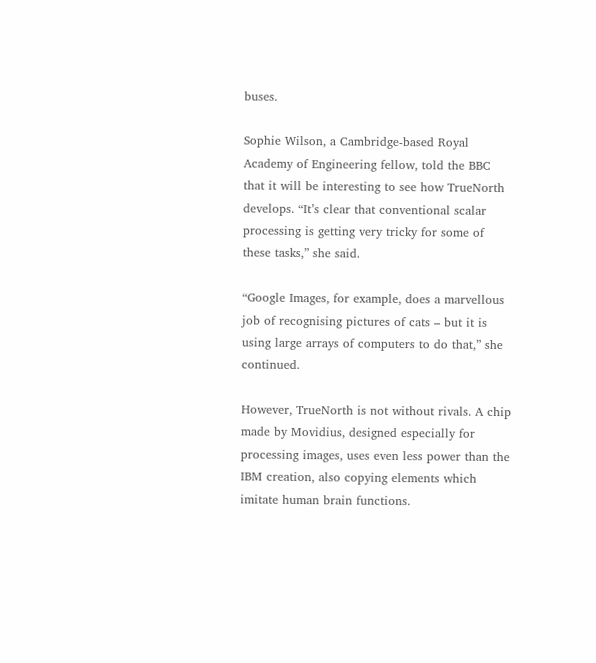buses.

Sophie Wilson, a Cambridge-based Royal Academy of Engineering fellow, told the BBC that it will be interesting to see how TrueNorth develops. “It’s clear that conventional scalar processing is getting very tricky for some of these tasks,” she said.

“Google Images, for example, does a marvellous job of recognising pictures of cats – but it is using large arrays of computers to do that,” she continued.

However, TrueNorth is not without rivals. A chip made by Movidius, designed especially for processing images, uses even less power than the IBM creation, also copying elements which imitate human brain functions.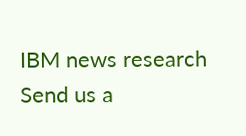IBM news research
Send us a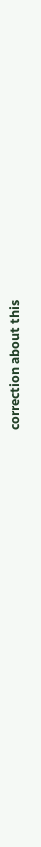correction about this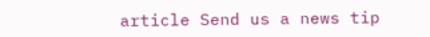article Send us a news tip